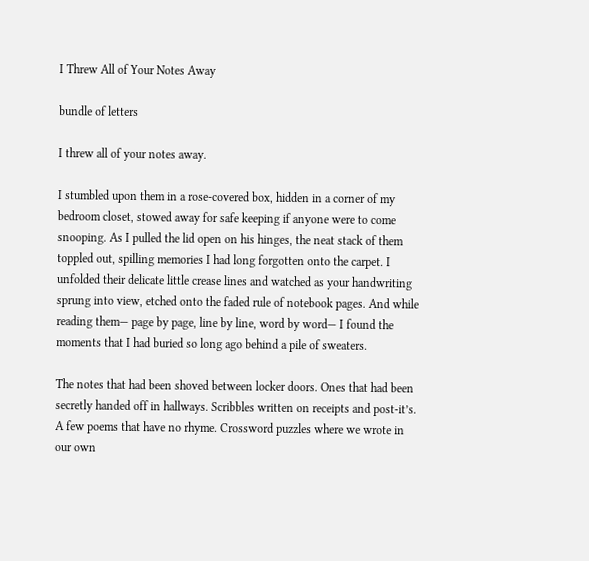I Threw All of Your Notes Away

bundle of letters

I threw all of your notes away.

I stumbled upon them in a rose-covered box, hidden in a corner of my bedroom closet, stowed away for safe keeping if anyone were to come snooping. As I pulled the lid open on his hinges, the neat stack of them toppled out, spilling memories I had long forgotten onto the carpet. I unfolded their delicate little crease lines and watched as your handwriting sprung into view, etched onto the faded rule of notebook pages. And while reading them— page by page, line by line, word by word— I found the moments that I had buried so long ago behind a pile of sweaters.

The notes that had been shoved between locker doors. Ones that had been secretly handed off in hallways. Scribbles written on receipts and post-it’s. A few poems that have no rhyme. Crossword puzzles where we wrote in our own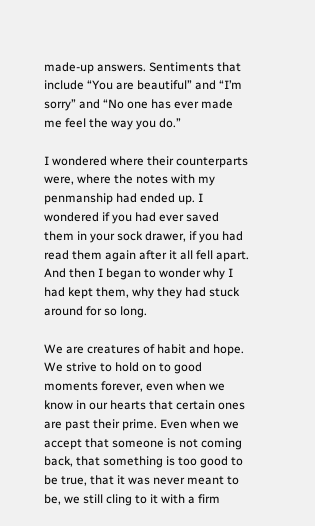made-up answers. Sentiments that include “You are beautiful” and “I’m sorry” and “No one has ever made me feel the way you do.”

I wondered where their counterparts were, where the notes with my penmanship had ended up. I wondered if you had ever saved them in your sock drawer, if you had read them again after it all fell apart. And then I began to wonder why I had kept them, why they had stuck around for so long.

We are creatures of habit and hope. We strive to hold on to good moments forever, even when we know in our hearts that certain ones are past their prime. Even when we accept that someone is not coming back, that something is too good to be true, that it was never meant to be, we still cling to it with a firm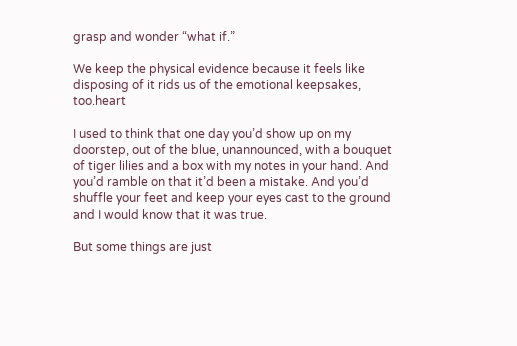grasp and wonder “what if.”

We keep the physical evidence because it feels like disposing of it rids us of the emotional keepsakes, too.heart

I used to think that one day you’d show up on my doorstep, out of the blue, unannounced, with a bouquet of tiger lilies and a box with my notes in your hand. And you’d ramble on that it’d been a mistake. And you’d shuffle your feet and keep your eyes cast to the ground and I would know that it was true.

But some things are just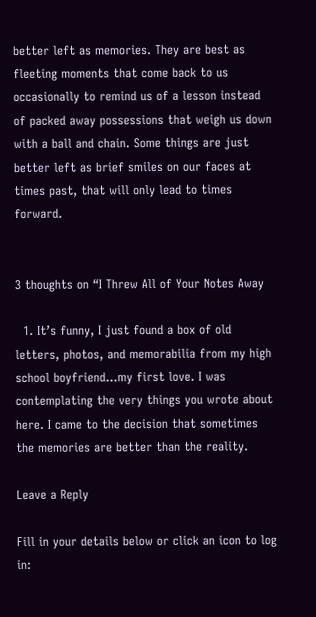better left as memories. They are best as fleeting moments that come back to us occasionally to remind us of a lesson instead of packed away possessions that weigh us down with a ball and chain. Some things are just better left as brief smiles on our faces at times past, that will only lead to times forward.


3 thoughts on “I Threw All of Your Notes Away

  1. It’s funny, I just found a box of old letters, photos, and memorabilia from my high school boyfriend…my first love. I was contemplating the very things you wrote about here. I came to the decision that sometimes the memories are better than the reality.

Leave a Reply

Fill in your details below or click an icon to log in: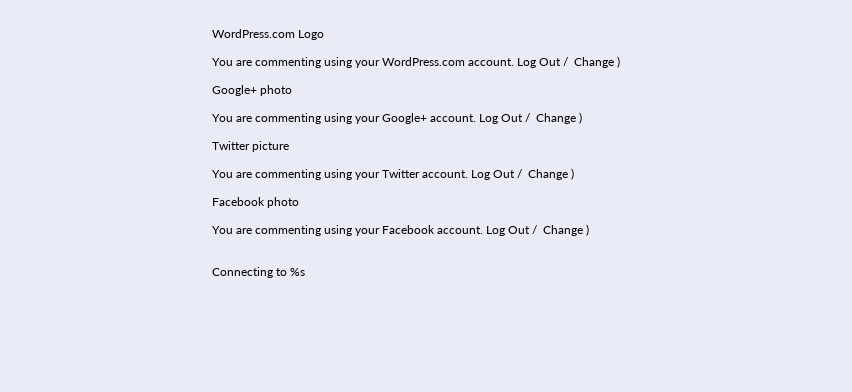WordPress.com Logo

You are commenting using your WordPress.com account. Log Out /  Change )

Google+ photo

You are commenting using your Google+ account. Log Out /  Change )

Twitter picture

You are commenting using your Twitter account. Log Out /  Change )

Facebook photo

You are commenting using your Facebook account. Log Out /  Change )


Connecting to %s